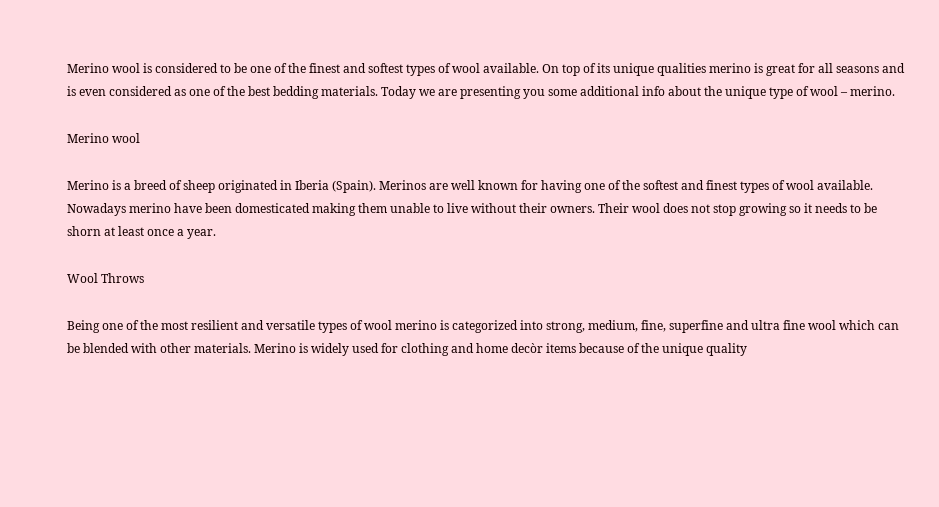Merino wool is considered to be one of the finest and softest types of wool available. On top of its unique qualities merino is great for all seasons and is even considered as one of the best bedding materials. Today we are presenting you some additional info about the unique type of wool – merino.

Merino wool

Merino is a breed of sheep originated in Iberia (Spain). Merinos are well known for having one of the softest and finest types of wool available. Nowadays merino have been domesticated making them unable to live without their owners. Their wool does not stop growing so it needs to be shorn at least once a year.

Wool Throws

Being one of the most resilient and versatile types of wool merino is categorized into strong, medium, fine, superfine and ultra fine wool which can be blended with other materials. Merino is widely used for clothing and home decòr items because of the unique quality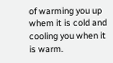of warming you up whem it is cold and cooling you when it is warm.